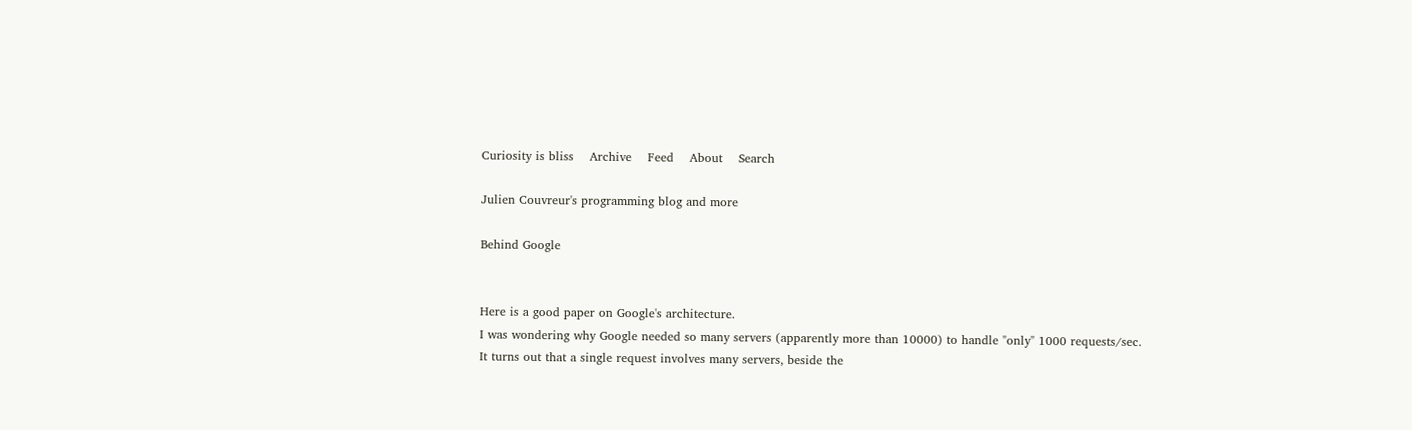Curiosity is bliss    Archive    Feed    About    Search

Julien Couvreur's programming blog and more

Behind Google


Here is a good paper on Google's architecture.
I was wondering why Google needed so many servers (apparently more than 10000) to handle "only" 1000 requests/sec.
It turns out that a single request involves many servers, beside the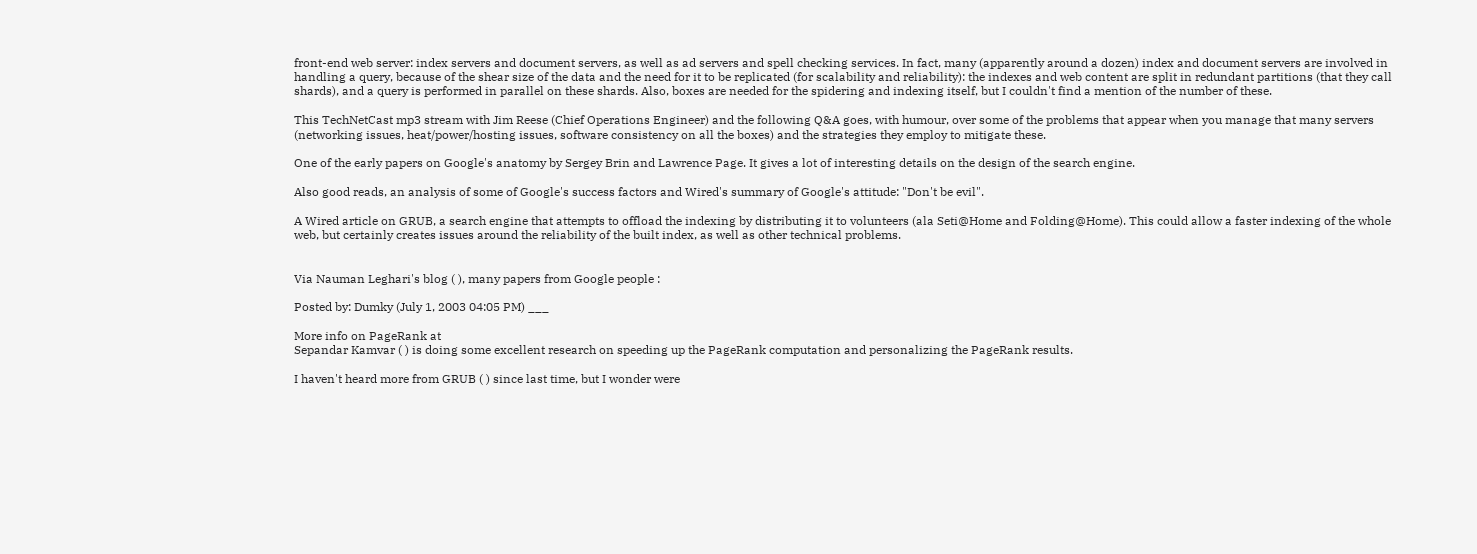front-end web server: index servers and document servers, as well as ad servers and spell checking services. In fact, many (apparently around a dozen) index and document servers are involved in handling a query, because of the shear size of the data and the need for it to be replicated (for scalability and reliability): the indexes and web content are split in redundant partitions (that they call shards), and a query is performed in parallel on these shards. Also, boxes are needed for the spidering and indexing itself, but I couldn't find a mention of the number of these.

This TechNetCast mp3 stream with Jim Reese (Chief Operations Engineer) and the following Q&A goes, with humour, over some of the problems that appear when you manage that many servers (networking issues, heat/power/hosting issues, software consistency on all the boxes) and the strategies they employ to mitigate these.

One of the early papers on Google's anatomy by Sergey Brin and Lawrence Page. It gives a lot of interesting details on the design of the search engine.

Also good reads, an analysis of some of Google's success factors and Wired's summary of Google's attitude: "Don't be evil".

A Wired article on GRUB, a search engine that attempts to offload the indexing by distributing it to volunteers (ala Seti@Home and Folding@Home). This could allow a faster indexing of the whole web, but certainly creates issues around the reliability of the built index, as well as other technical problems.


Via Nauman Leghari's blog ( ), many papers from Google people :

Posted by: Dumky (July 1, 2003 04:05 PM) ___

More info on PageRank at
Sepandar Kamvar ( ) is doing some excellent research on speeding up the PageRank computation and personalizing the PageRank results.

I haven't heard more from GRUB ( ) since last time, but I wonder were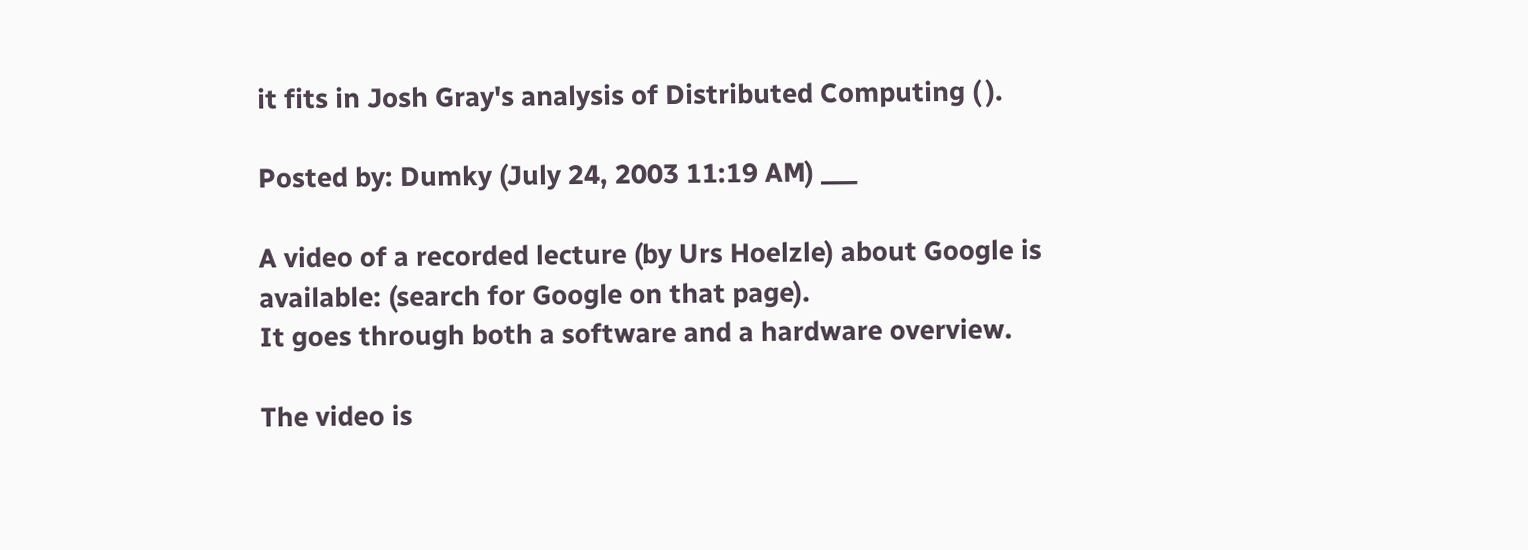it fits in Josh Gray's analysis of Distributed Computing ( ).

Posted by: Dumky (July 24, 2003 11:19 AM) ___

A video of a recorded lecture (by Urs Hoelzle) about Google is available: (search for Google on that page).
It goes through both a software and a hardware overview.

The video is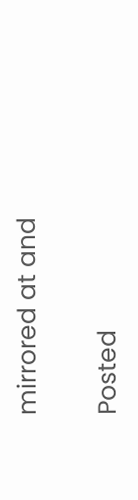mirrored at and

Posted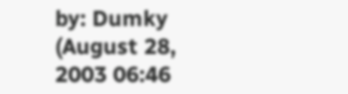by: Dumky (August 28, 2003 06:46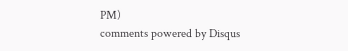PM)
comments powered by Disqus